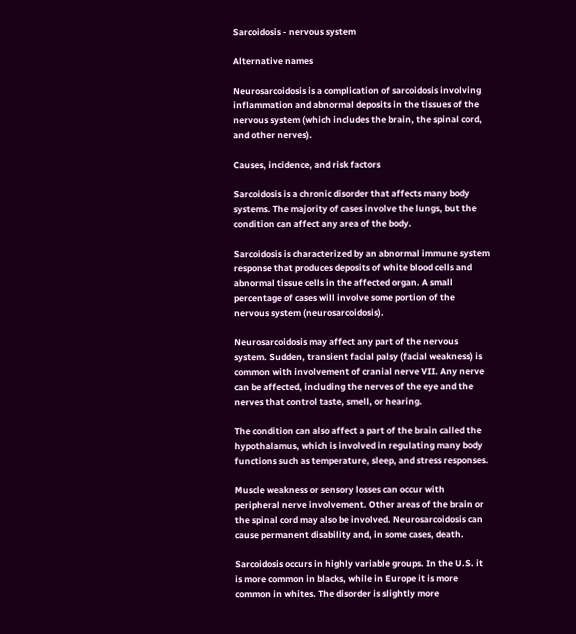Sarcoidosis - nervous system

Alternative names

Neurosarcoidosis is a complication of sarcoidosis involving inflammation and abnormal deposits in the tissues of the nervous system (which includes the brain, the spinal cord, and other nerves).

Causes, incidence, and risk factors

Sarcoidosis is a chronic disorder that affects many body systems. The majority of cases involve the lungs, but the condition can affect any area of the body.

Sarcoidosis is characterized by an abnormal immune system response that produces deposits of white blood cells and abnormal tissue cells in the affected organ. A small percentage of cases will involve some portion of the nervous system (neurosarcoidosis).

Neurosarcoidosis may affect any part of the nervous system. Sudden, transient facial palsy (facial weakness) is common with involvement of cranial nerve VII. Any nerve can be affected, including the nerves of the eye and the nerves that control taste, smell, or hearing.

The condition can also affect a part of the brain called the hypothalamus, which is involved in regulating many body functions such as temperature, sleep, and stress responses.

Muscle weakness or sensory losses can occur with peripheral nerve involvement. Other areas of the brain or the spinal cord may also be involved. Neurosarcoidosis can cause permanent disability and, in some cases, death.

Sarcoidosis occurs in highly variable groups. In the U.S. it is more common in blacks, while in Europe it is more common in whites. The disorder is slightly more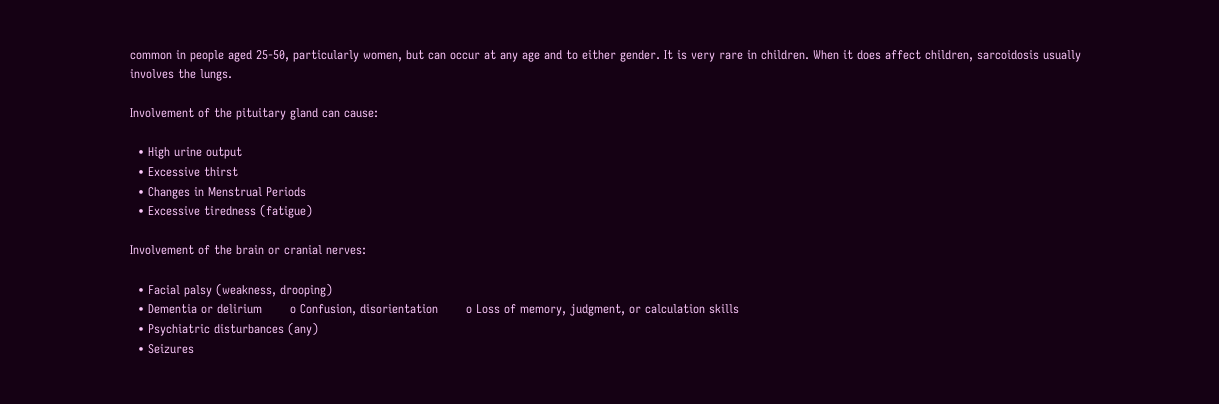common in people aged 25-50, particularly women, but can occur at any age and to either gender. It is very rare in children. When it does affect children, sarcoidosis usually involves the lungs.

Involvement of the pituitary gland can cause:

  • High urine output
  • Excessive thirst
  • Changes in Menstrual Periods
  • Excessive tiredness (fatigue)

Involvement of the brain or cranial nerves:

  • Facial palsy (weakness, drooping)
  • Dementia or delirium       o Confusion, disorientation       o Loss of memory, judgment, or calculation skills
  • Psychiatric disturbances (any)
  • Seizures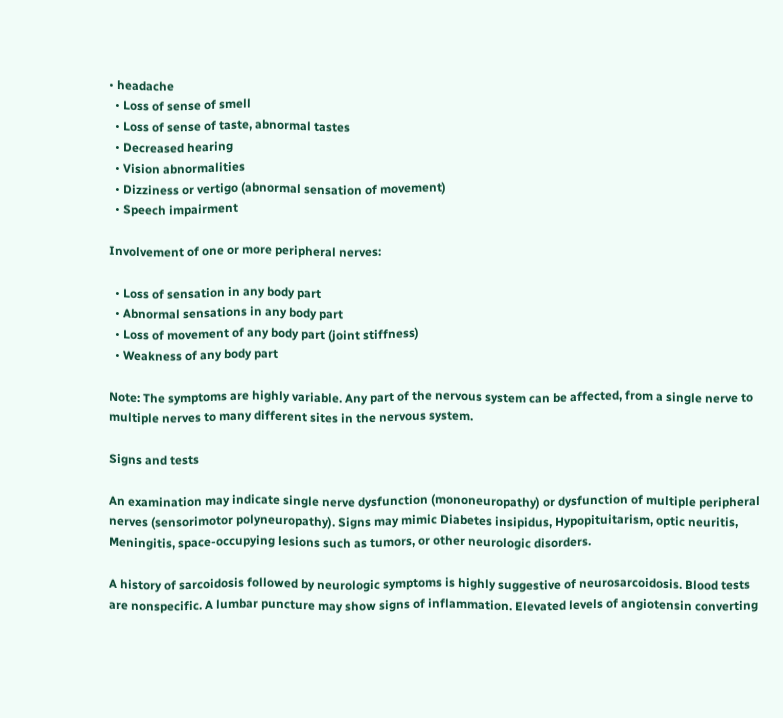• headache
  • Loss of sense of smell
  • Loss of sense of taste, abnormal tastes
  • Decreased hearing
  • Vision abnormalities
  • Dizziness or vertigo (abnormal sensation of movement)
  • Speech impairment

Involvement of one or more peripheral nerves:

  • Loss of sensation in any body part
  • Abnormal sensations in any body part
  • Loss of movement of any body part (joint stiffness)
  • Weakness of any body part

Note: The symptoms are highly variable. Any part of the nervous system can be affected, from a single nerve to multiple nerves to many different sites in the nervous system.

Signs and tests

An examination may indicate single nerve dysfunction (mononeuropathy) or dysfunction of multiple peripheral nerves (sensorimotor polyneuropathy). Signs may mimic Diabetes insipidus, Hypopituitarism, optic neuritis, Meningitis, space-occupying lesions such as tumors, or other neurologic disorders.

A history of sarcoidosis followed by neurologic symptoms is highly suggestive of neurosarcoidosis. Blood tests are nonspecific. A lumbar puncture may show signs of inflammation. Elevated levels of angiotensin converting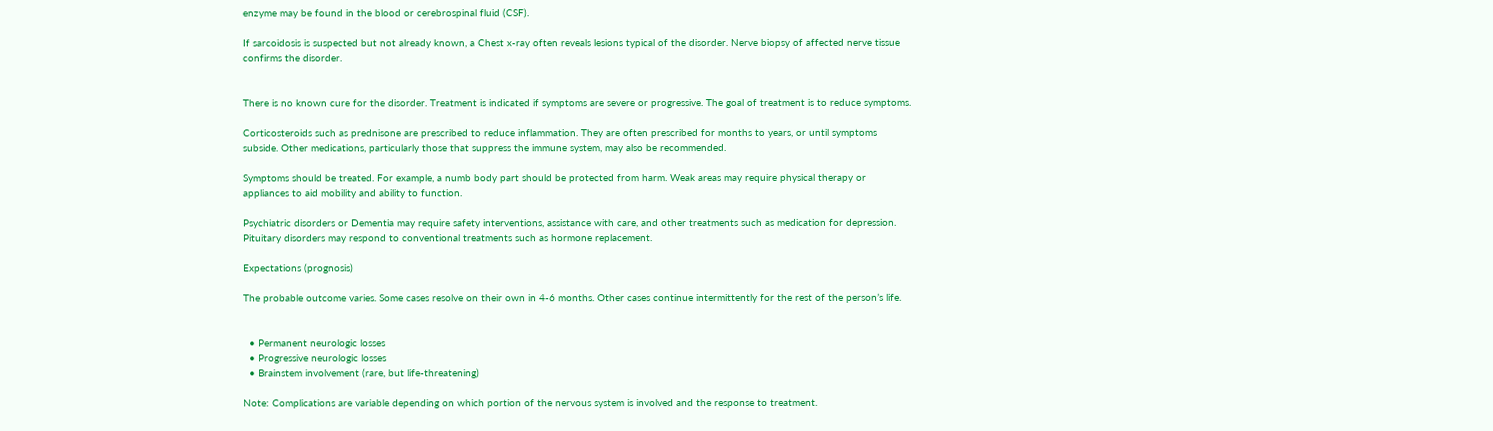enzyme may be found in the blood or cerebrospinal fluid (CSF).

If sarcoidosis is suspected but not already known, a Chest x-ray often reveals lesions typical of the disorder. Nerve biopsy of affected nerve tissue confirms the disorder.


There is no known cure for the disorder. Treatment is indicated if symptoms are severe or progressive. The goal of treatment is to reduce symptoms.

Corticosteroids such as prednisone are prescribed to reduce inflammation. They are often prescribed for months to years, or until symptoms subside. Other medications, particularly those that suppress the immune system, may also be recommended.

Symptoms should be treated. For example, a numb body part should be protected from harm. Weak areas may require physical therapy or appliances to aid mobility and ability to function.

Psychiatric disorders or Dementia may require safety interventions, assistance with care, and other treatments such as medication for depression. Pituitary disorders may respond to conventional treatments such as hormone replacement.

Expectations (prognosis)

The probable outcome varies. Some cases resolve on their own in 4-6 months. Other cases continue intermittently for the rest of the person’s life.


  • Permanent neurologic losses
  • Progressive neurologic losses
  • Brainstem involvement (rare, but life-threatening)

Note: Complications are variable depending on which portion of the nervous system is involved and the response to treatment.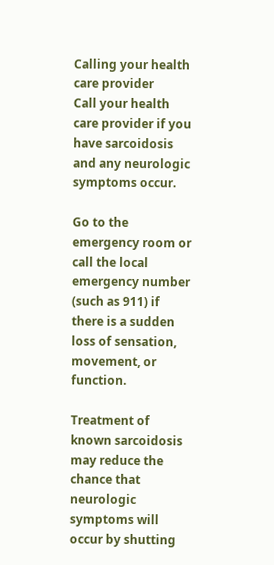Calling your health care provider
Call your health care provider if you have sarcoidosis and any neurologic symptoms occur.

Go to the emergency room or call the local emergency number (such as 911) if there is a sudden loss of sensation, movement, or function.

Treatment of known sarcoidosis may reduce the chance that neurologic symptoms will occur by shutting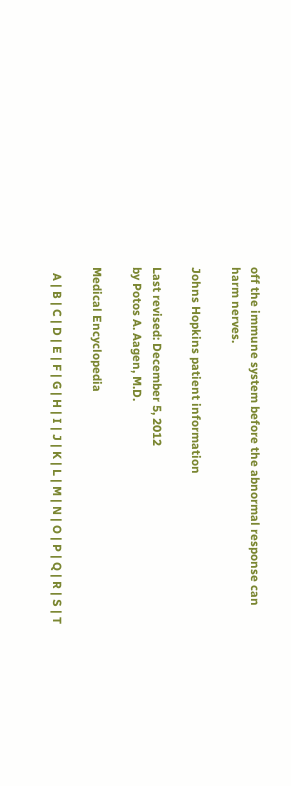off the immune system before the abnormal response can harm nerves.

Johns Hopkins patient information

Last revised: December 5, 2012
by Potos A. Aagen, M.D.

Medical Encyclopedia

  A | B | C | D | E | F | G | H | I | J | K | L | M | N | O | P | Q | R | S | T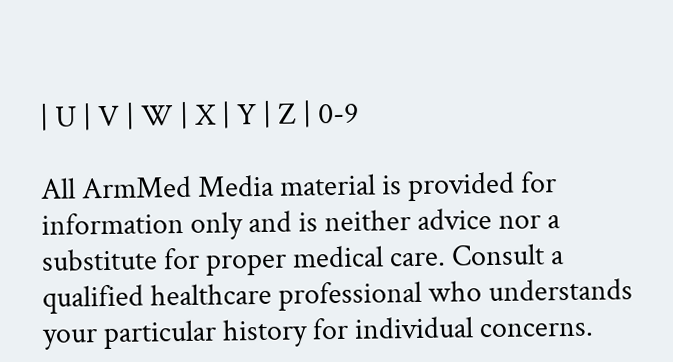| U | V | W | X | Y | Z | 0-9

All ArmMed Media material is provided for information only and is neither advice nor a substitute for proper medical care. Consult a qualified healthcare professional who understands your particular history for individual concerns.